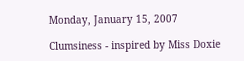Monday, January 15, 2007

Clumsiness - inspired by Miss Doxie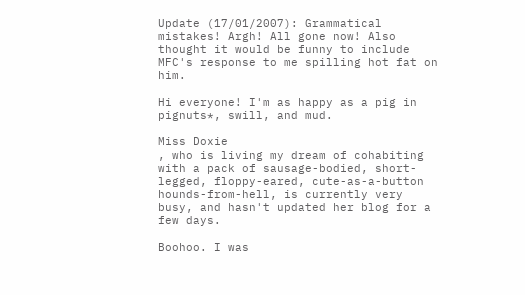Update (17/01/2007): Grammatical mistakes! Argh! All gone now! Also thought it would be funny to include MFC's response to me spilling hot fat on him.

Hi everyone! I'm as happy as a pig in pignuts*, swill, and mud.

Miss Doxie
, who is living my dream of cohabiting with a pack of sausage-bodied, short-legged, floppy-eared, cute-as-a-button hounds-from-hell, is currently very busy, and hasn't updated her blog for a few days.

Boohoo. I was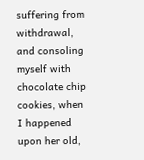suffering from withdrawal, and consoling myself with chocolate chip cookies, when I happened upon her old,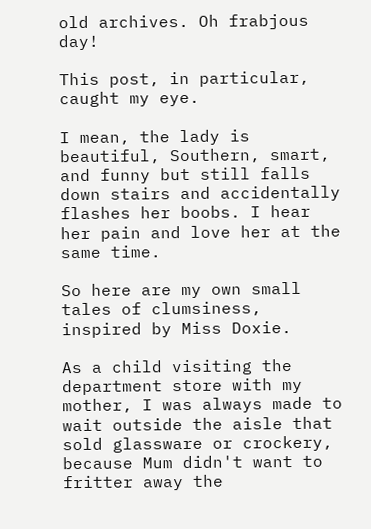old archives. Oh frabjous day!

This post, in particular, caught my eye.

I mean, the lady is beautiful, Southern, smart, and funny but still falls down stairs and accidentally flashes her boobs. I hear her pain and love her at the same time.

So here are my own small tales of clumsiness, inspired by Miss Doxie.

As a child visiting the department store with my mother, I was always made to wait outside the aisle that sold glassware or crockery, because Mum didn't want to fritter away the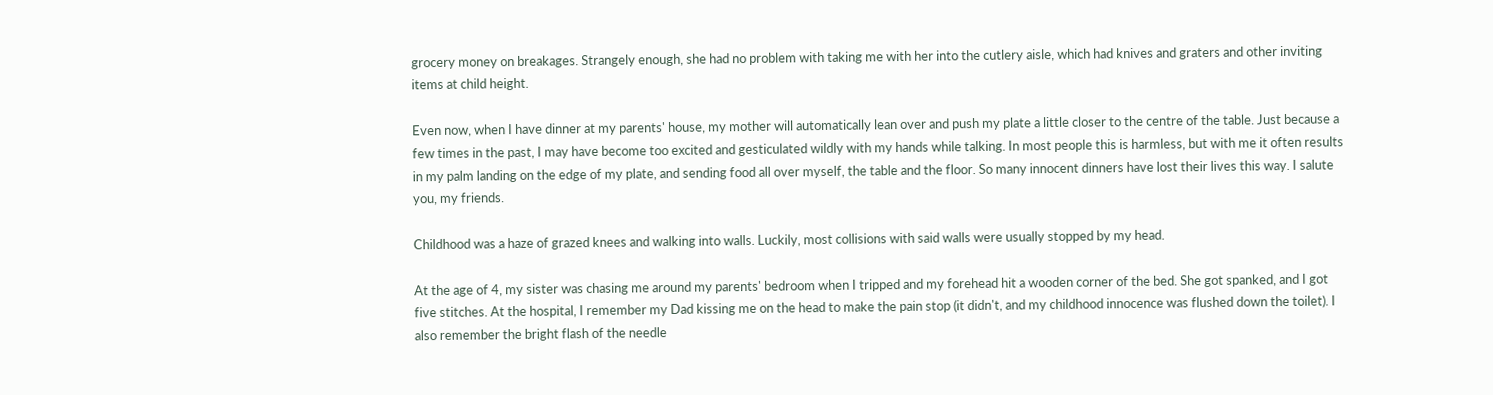grocery money on breakages. Strangely enough, she had no problem with taking me with her into the cutlery aisle, which had knives and graters and other inviting items at child height.

Even now, when I have dinner at my parents' house, my mother will automatically lean over and push my plate a little closer to the centre of the table. Just because a few times in the past, I may have become too excited and gesticulated wildly with my hands while talking. In most people this is harmless, but with me it often results in my palm landing on the edge of my plate, and sending food all over myself, the table and the floor. So many innocent dinners have lost their lives this way. I salute you, my friends.

Childhood was a haze of grazed knees and walking into walls. Luckily, most collisions with said walls were usually stopped by my head.

At the age of 4, my sister was chasing me around my parents' bedroom when I tripped and my forehead hit a wooden corner of the bed. She got spanked, and I got five stitches. At the hospital, I remember my Dad kissing me on the head to make the pain stop (it didn't, and my childhood innocence was flushed down the toilet). I also remember the bright flash of the needle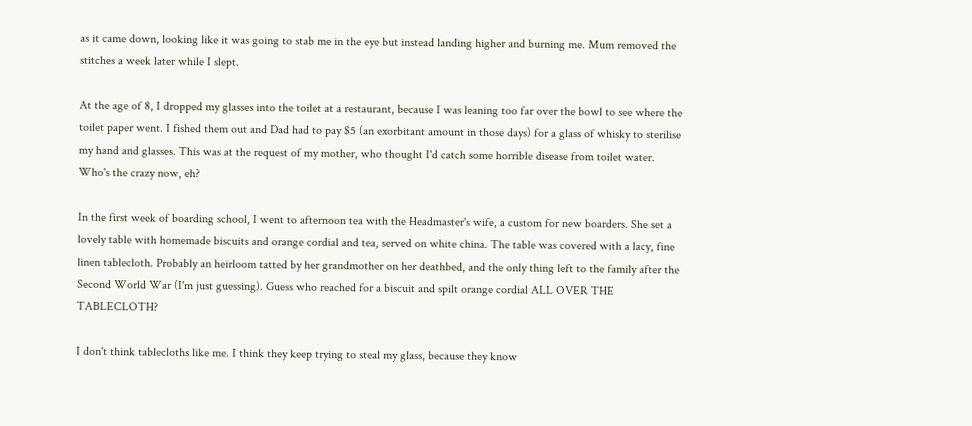as it came down, looking like it was going to stab me in the eye but instead landing higher and burning me. Mum removed the stitches a week later while I slept.

At the age of 8, I dropped my glasses into the toilet at a restaurant, because I was leaning too far over the bowl to see where the toilet paper went. I fished them out and Dad had to pay $5 (an exorbitant amount in those days) for a glass of whisky to sterilise my hand and glasses. This was at the request of my mother, who thought I'd catch some horrible disease from toilet water. Who's the crazy now, eh?

In the first week of boarding school, I went to afternoon tea with the Headmaster's wife, a custom for new boarders. She set a lovely table with homemade biscuits and orange cordial and tea, served on white china. The table was covered with a lacy, fine linen tablecloth. Probably an heirloom tatted by her grandmother on her deathbed, and the only thing left to the family after the Second World War (I'm just guessing). Guess who reached for a biscuit and spilt orange cordial ALL OVER THE TABLECLOTH?

I don't think tablecloths like me. I think they keep trying to steal my glass, because they know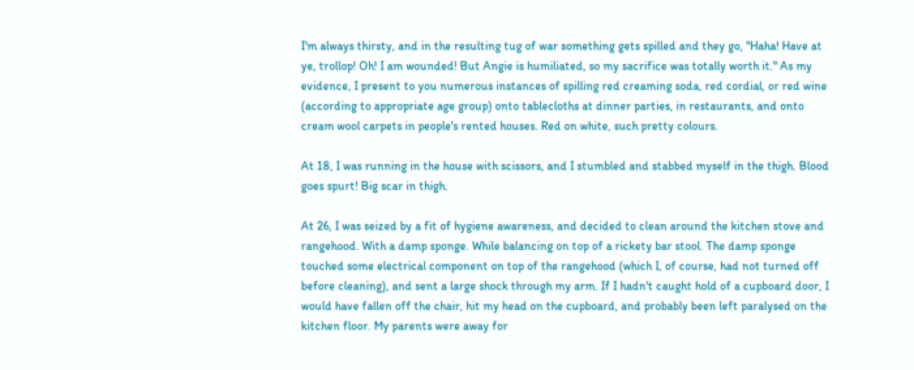I'm always thirsty, and in the resulting tug of war something gets spilled and they go, "Haha! Have at ye, trollop! Oh! I am wounded! But Angie is humiliated, so my sacrifice was totally worth it." As my evidence, I present to you numerous instances of spilling red creaming soda, red cordial, or red wine (according to appropriate age group) onto tablecloths at dinner parties, in restaurants, and onto cream wool carpets in people's rented houses. Red on white, such pretty colours.

At 18, I was running in the house with scissors, and I stumbled and stabbed myself in the thigh. Blood goes spurt! Big scar in thigh.

At 26, I was seized by a fit of hygiene awareness, and decided to clean around the kitchen stove and rangehood. With a damp sponge. While balancing on top of a rickety bar stool. The damp sponge touched some electrical component on top of the rangehood (which I, of course, had not turned off before cleaning), and sent a large shock through my arm. If I hadn't caught hold of a cupboard door, I would have fallen off the chair, hit my head on the cupboard, and probably been left paralysed on the kitchen floor. My parents were away for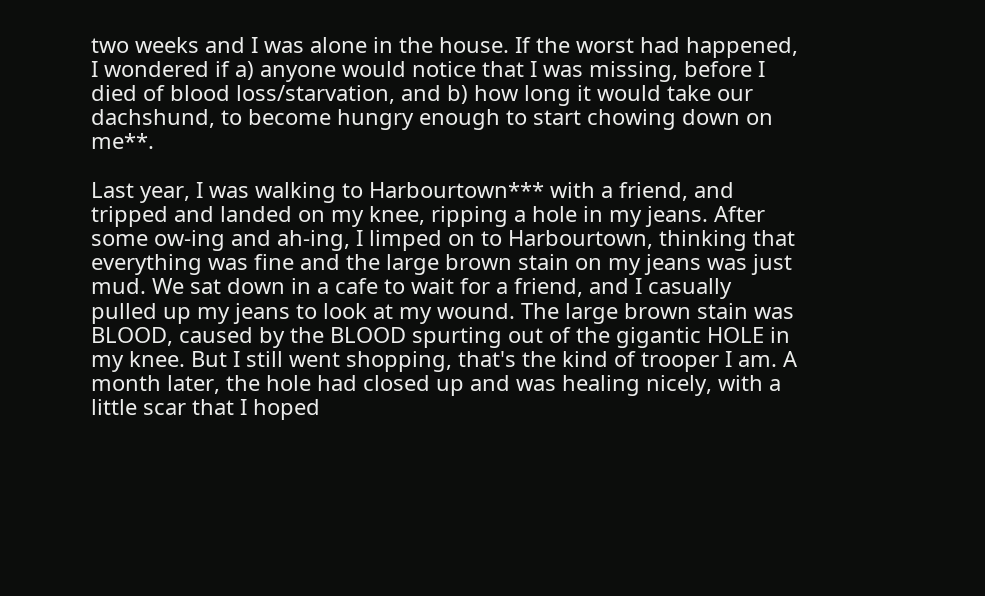two weeks and I was alone in the house. If the worst had happened, I wondered if a) anyone would notice that I was missing, before I died of blood loss/starvation, and b) how long it would take our dachshund, to become hungry enough to start chowing down on me**.

Last year, I was walking to Harbourtown*** with a friend, and tripped and landed on my knee, ripping a hole in my jeans. After some ow-ing and ah-ing, I limped on to Harbourtown, thinking that everything was fine and the large brown stain on my jeans was just mud. We sat down in a cafe to wait for a friend, and I casually pulled up my jeans to look at my wound. The large brown stain was BLOOD, caused by the BLOOD spurting out of the gigantic HOLE in my knee. But I still went shopping, that's the kind of trooper I am. A month later, the hole had closed up and was healing nicely, with a little scar that I hoped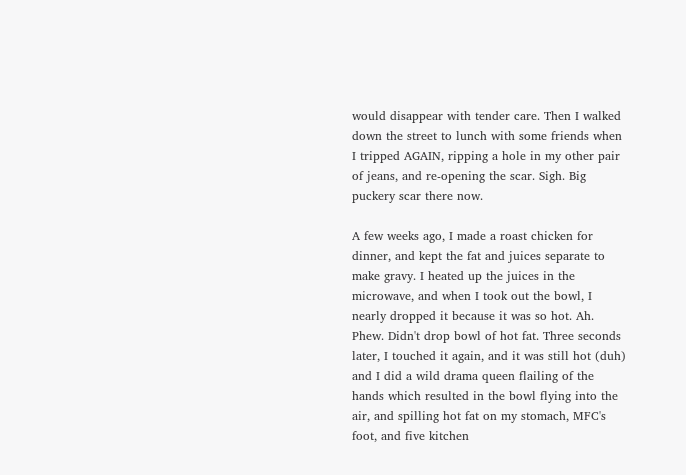would disappear with tender care. Then I walked down the street to lunch with some friends when I tripped AGAIN, ripping a hole in my other pair of jeans, and re-opening the scar. Sigh. Big puckery scar there now.

A few weeks ago, I made a roast chicken for dinner, and kept the fat and juices separate to make gravy. I heated up the juices in the microwave, and when I took out the bowl, I nearly dropped it because it was so hot. Ah. Phew. Didn't drop bowl of hot fat. Three seconds later, I touched it again, and it was still hot (duh) and I did a wild drama queen flailing of the hands which resulted in the bowl flying into the air, and spilling hot fat on my stomach, MFC's foot, and five kitchen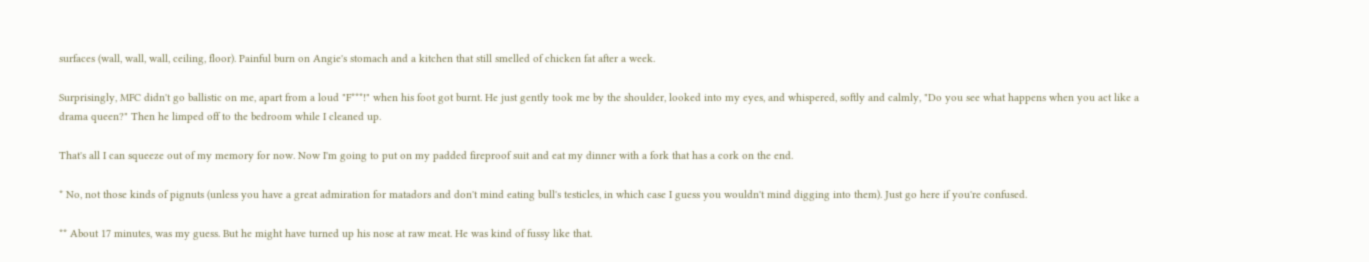surfaces (wall, wall, wall, ceiling, floor). Painful burn on Angie's stomach and a kitchen that still smelled of chicken fat after a week.

Surprisingly, MFC didn't go ballistic on me, apart from a loud "F***!" when his foot got burnt. He just gently took me by the shoulder, looked into my eyes, and whispered, softly and calmly, "Do you see what happens when you act like a drama queen?" Then he limped off to the bedroom while I cleaned up.

That's all I can squeeze out of my memory for now. Now I'm going to put on my padded fireproof suit and eat my dinner with a fork that has a cork on the end.

* No, not those kinds of pignuts (unless you have a great admiration for matadors and don't mind eating bull's testicles, in which case I guess you wouldn't mind digging into them). Just go here if you're confused.

** About 17 minutes, was my guess. But he might have turned up his nose at raw meat. He was kind of fussy like that.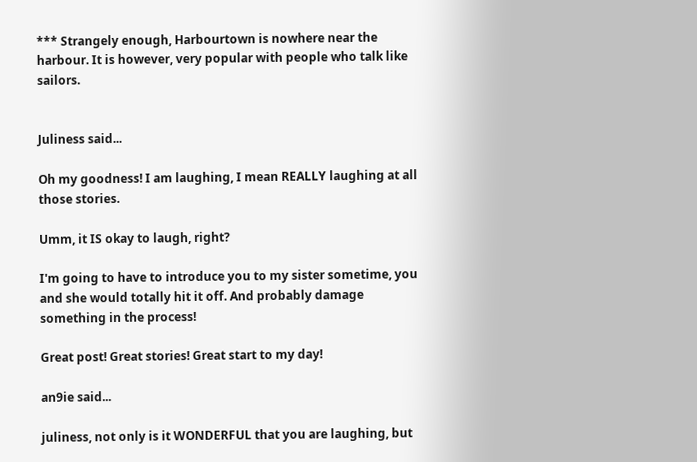*** Strangely enough, Harbourtown is nowhere near the harbour. It is however, very popular with people who talk like sailors.


Juliness said...

Oh my goodness! I am laughing, I mean REALLY laughing at all those stories.

Umm, it IS okay to laugh, right?

I'm going to have to introduce you to my sister sometime, you and she would totally hit it off. And probably damage something in the process!

Great post! Great stories! Great start to my day!

an9ie said...

juliness, not only is it WONDERFUL that you are laughing, but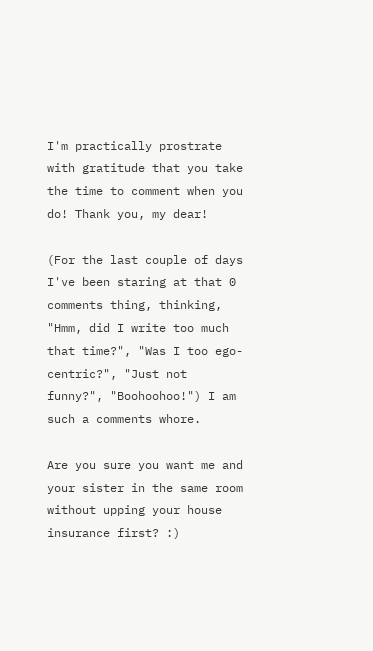I'm practically prostrate with gratitude that you take the time to comment when you do! Thank you, my dear!

(For the last couple of days I've been staring at that 0 comments thing, thinking, "Hmm, did I write too much that time?", "Was I too ego-centric?", "Just not funny?", "Boohoohoo!") I am such a comments whore.

Are you sure you want me and your sister in the same room without upping your house insurance first? :)